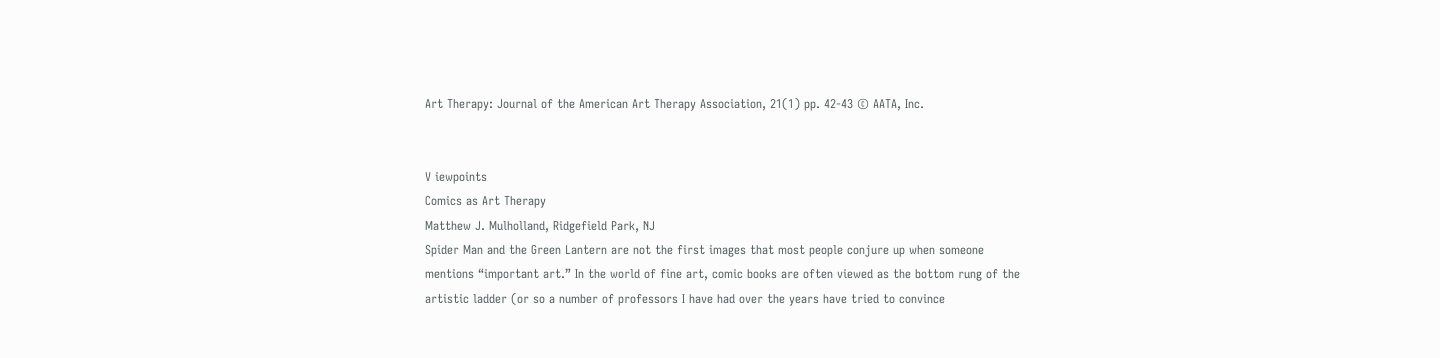Art Therapy: Journal of the American Art Therapy Association, 21(1) pp. 42-43 © AATA, Inc.


V iewpoints
Comics as Art Therapy
Matthew J. Mulholland, Ridgefield Park, NJ
Spider Man and the Green Lantern are not the first images that most people conjure up when someone mentions “important art.” In the world of fine art, comic books are often viewed as the bottom rung of the artistic ladder (or so a number of professors I have had over the years have tried to convince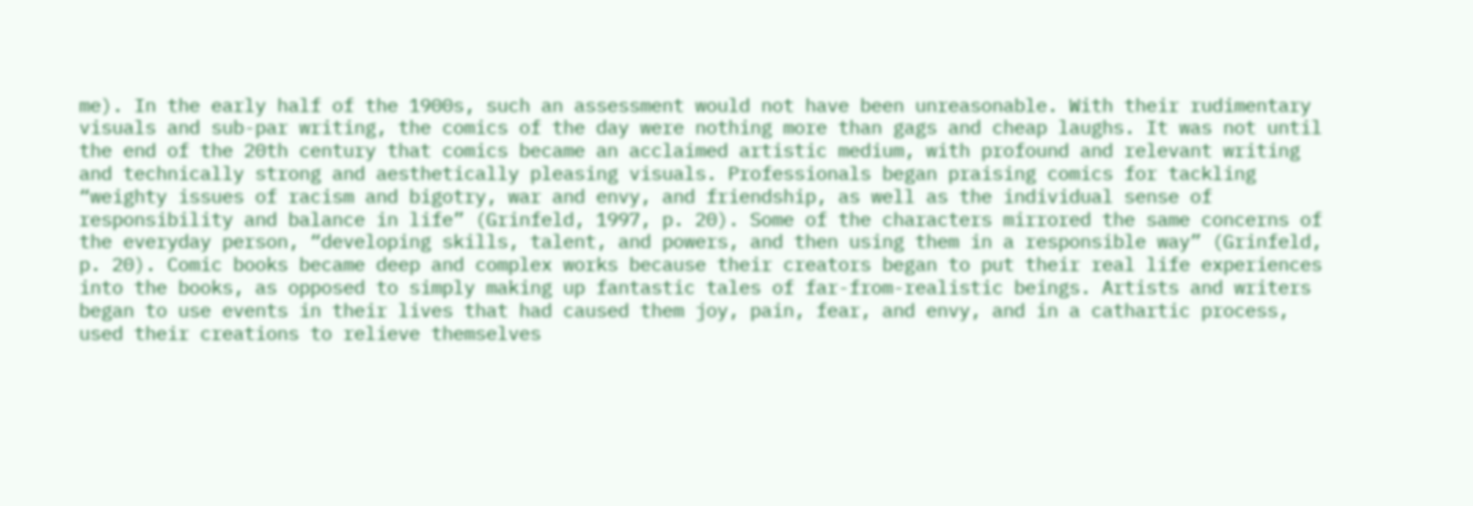me). In the early half of the 1900s, such an assessment would not have been unreasonable. With their rudimentary visuals and sub-par writing, the comics of the day were nothing more than gags and cheap laughs. It was not until the end of the 20th century that comics became an acclaimed artistic medium, with profound and relevant writing and technically strong and aesthetically pleasing visuals. Professionals began praising comics for tackling “weighty issues of racism and bigotry, war and envy, and friendship, as well as the individual sense of responsibility and balance in life” (Grinfeld, 1997, p. 20). Some of the characters mirrored the same concerns of the everyday person, “developing skills, talent, and powers, and then using them in a responsible way” (Grinfeld, p. 20). Comic books became deep and complex works because their creators began to put their real life experiences into the books, as opposed to simply making up fantastic tales of far-from-realistic beings. Artists and writers began to use events in their lives that had caused them joy, pain, fear, and envy, and in a cathartic process, used their creations to relieve themselves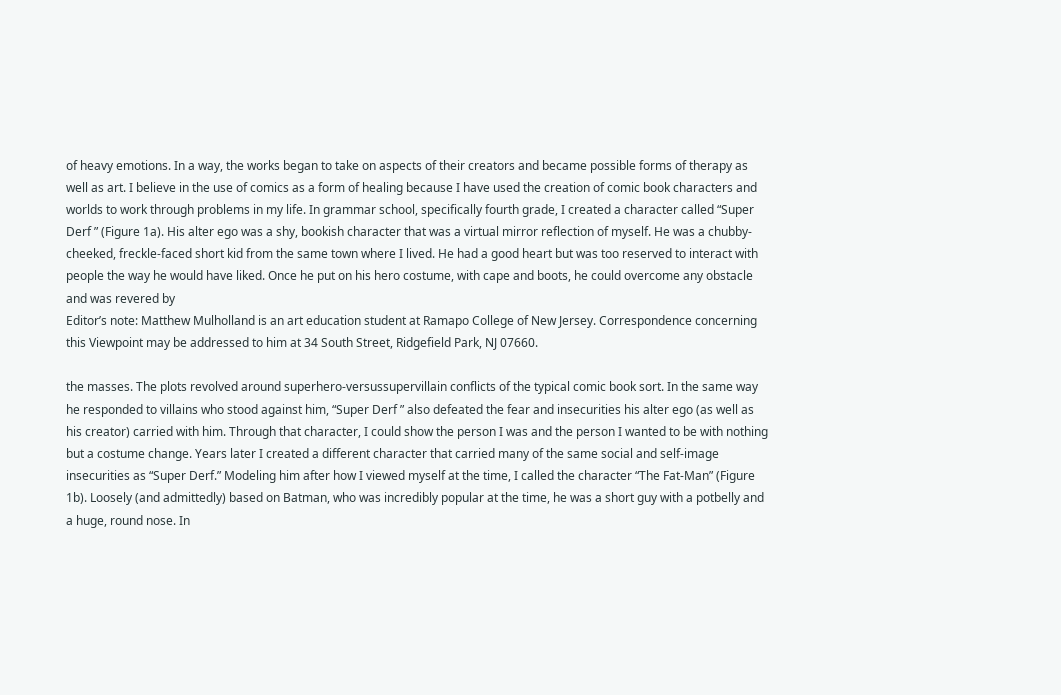of heavy emotions. In a way, the works began to take on aspects of their creators and became possible forms of therapy as well as art. I believe in the use of comics as a form of healing because I have used the creation of comic book characters and worlds to work through problems in my life. In grammar school, specifically fourth grade, I created a character called “Super Derf ” (Figure 1a). His alter ego was a shy, bookish character that was a virtual mirror reflection of myself. He was a chubby-cheeked, freckle-faced short kid from the same town where I lived. He had a good heart but was too reserved to interact with people the way he would have liked. Once he put on his hero costume, with cape and boots, he could overcome any obstacle and was revered by
Editor’s note: Matthew Mulholland is an art education student at Ramapo College of New Jersey. Correspondence concerning this Viewpoint may be addressed to him at 34 South Street, Ridgefield Park, NJ 07660.

the masses. The plots revolved around superhero-versussupervillain conflicts of the typical comic book sort. In the same way he responded to villains who stood against him, “Super Derf ” also defeated the fear and insecurities his alter ego (as well as his creator) carried with him. Through that character, I could show the person I was and the person I wanted to be with nothing but a costume change. Years later I created a different character that carried many of the same social and self-image insecurities as “Super Derf.” Modeling him after how I viewed myself at the time, I called the character “The Fat-Man” (Figure 1b). Loosely (and admittedly) based on Batman, who was incredibly popular at the time, he was a short guy with a potbelly and a huge, round nose. In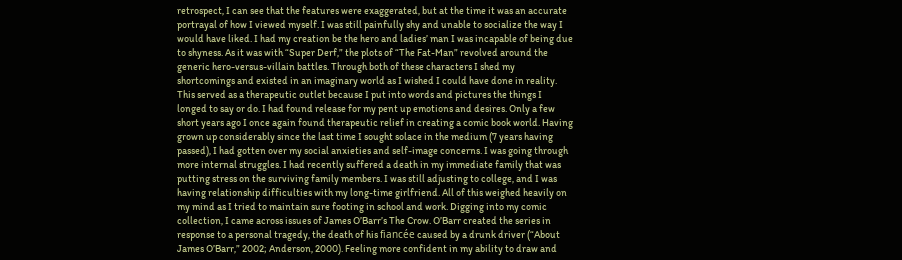retrospect, I can see that the features were exaggerated, but at the time it was an accurate portrayal of how I viewed myself. I was still painfully shy and unable to socialize the way I would have liked. I had my creation be the hero and ladies’ man I was incapable of being due to shyness. As it was with “Super Derf,” the plots of “The Fat-Man” revolved around the generic hero-versus-villain battles. Through both of these characters I shed my shortcomings and existed in an imaginary world as I wished I could have done in reality. This served as a therapeutic outlet because I put into words and pictures the things I longed to say or do. I had found release for my pent up emotions and desires. Only a few short years ago I once again found therapeutic relief in creating a comic book world. Having grown up considerably since the last time I sought solace in the medium (7 years having passed), I had gotten over my social anxieties and self-image concerns. I was going through more internal struggles. I had recently suffered a death in my immediate family that was putting stress on the surviving family members. I was still adjusting to college, and I was having relationship difficulties with my long-time girlfriend. All of this weighed heavily on my mind as I tried to maintain sure footing in school and work. Digging into my comic collection, I came across issues of James O’Barr’s The Crow. O’Barr created the series in response to a personal tragedy, the death of his fiancée caused by a drunk driver (“About James O’Barr,” 2002; Anderson, 2000). Feeling more confident in my ability to draw and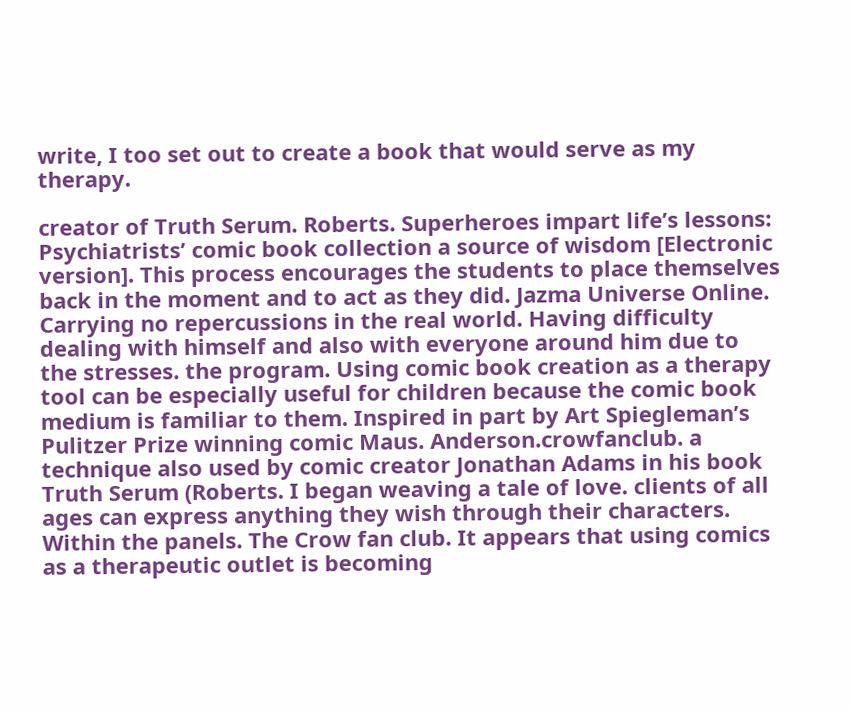write, I too set out to create a book that would serve as my therapy.

creator of Truth Serum. Roberts. Superheroes impart life’s lessons: Psychiatrists’ comic book collection a source of wisdom [Electronic version]. This process encourages the students to place themselves back in the moment and to act as they did. Jazma Universe Online. Carrying no repercussions in the real world. Having difficulty dealing with himself and also with everyone around him due to the stresses. the program. Using comic book creation as a therapy tool can be especially useful for children because the comic book medium is familiar to them. Inspired in part by Art Spiegleman’s Pulitzer Prize winning comic Maus. Anderson.crowfanclub. a technique also used by comic creator Jonathan Adams in his book Truth Serum (Roberts. I began weaving a tale of love. clients of all ages can express anything they wish through their characters. Within the panels. The Crow fan club. It appears that using comics as a therapeutic outlet is becoming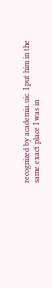recognized by academia.uic. I put him in the same exact place I was in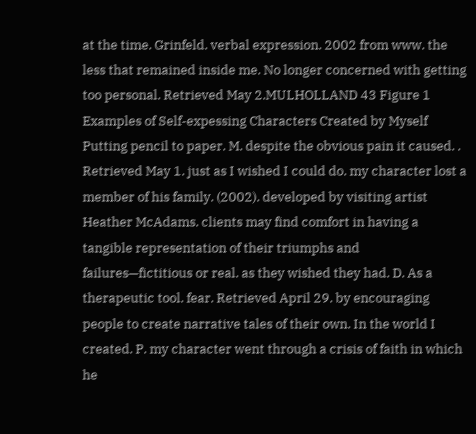at the time. Grinfeld. verbal expression. 2002 from www. the less that remained inside me. No longer concerned with getting too personal. Retrieved May 2.MULHOLLAND 43 Figure 1 Examples of Self-expessing Characters Created by Myself Putting pencil to paper. M. despite the obvious pain it caused. . Retrieved May 1. just as I wished I could do. my character lost a member of his family. (2002). developed by visiting artist Heather McAdams. clients may find comfort in having a tangible representation of their triumphs and failures—fictitious or real. as they wished they had. D. As a therapeutic tool. fear. Retrieved April 29. by encouraging people to create narrative tales of their own. In the world I created. P. my character went through a crisis of faith in which he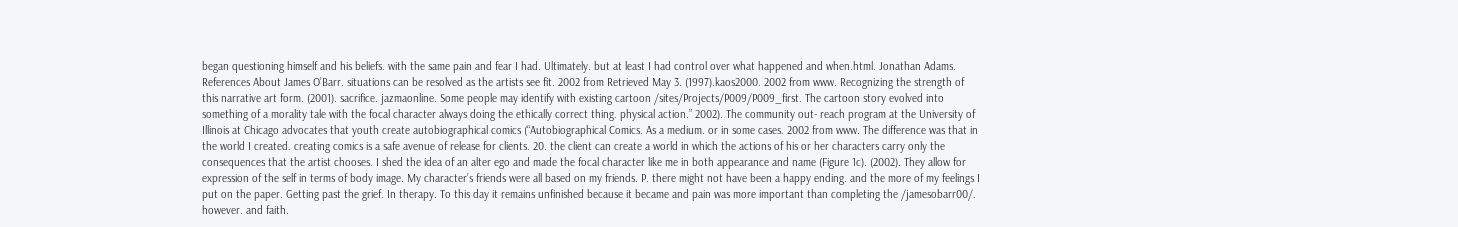began questioning himself and his beliefs. with the same pain and fear I had. Ultimately. but at least I had control over what happened and when.html. Jonathan Adams. References About James O’Barr. situations can be resolved as the artists see fit. 2002 from Retrieved May 3. (1997).kaos2000. 2002 from www. Recognizing the strength of this narrative art form. (2001). sacrifice. jazmaonline. Some people may identify with existing cartoon /sites/Projects/P009/P009_first. The cartoon story evolved into something of a morality tale with the focal character always doing the ethically correct thing. physical action.” 2002). The community out- reach program at the University of Illinois at Chicago advocates that youth create autobiographical comics (“Autobiographical Comics. As a medium. or in some cases. 2002 from www. The difference was that in the world I created. creating comics is a safe avenue of release for clients. 20. the client can create a world in which the actions of his or her characters carry only the consequences that the artist chooses. I shed the idea of an alter ego and made the focal character like me in both appearance and name (Figure 1c). (2002). They allow for expression of the self in terms of body image. My character’s friends were all based on my friends. P. there might not have been a happy ending. and the more of my feelings I put on the paper. Getting past the grief. In therapy. To this day it remains unfinished because it became and pain was more important than completing the /jamesobarr00/. however. and faith.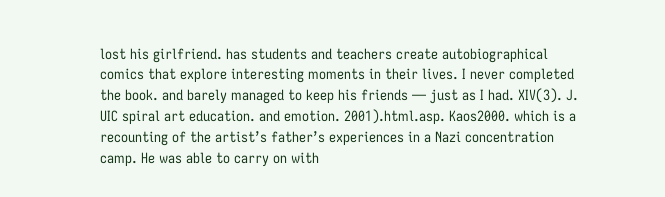lost his girlfriend. has students and teachers create autobiographical comics that explore interesting moments in their lives. I never completed the book. and barely managed to keep his friends — just as I had. XIV(3). J. UIC spiral art education. and emotion. 2001).html.asp. Kaos2000. which is a recounting of the artist’s father’s experiences in a Nazi concentration camp. He was able to carry on with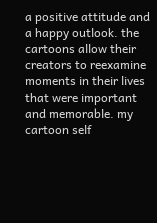a positive attitude and a happy outlook. the cartoons allow their creators to reexamine moments in their lives that were important and memorable. my cartoon self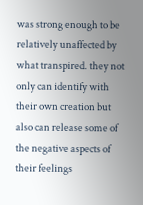was strong enough to be relatively unaffected by what transpired. they not only can identify with their own creation but also can release some of the negative aspects of their feelings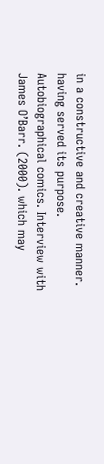in a constructive and creative manner. having served its purpose. Autobiographical comics. Interview with James O’Barr. (2000). which may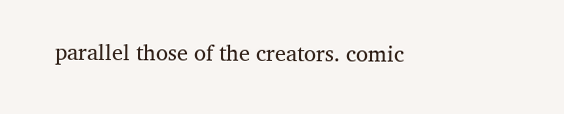parallel those of the creators. comic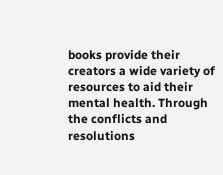books provide their creators a wide variety of resources to aid their mental health. Through the conflicts and resolutions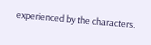experienced by the characters.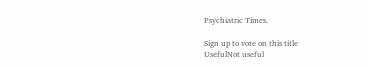Psychiatric Times.

Sign up to vote on this title
UsefulNot useful